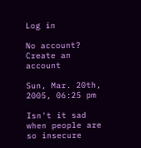Log in

No account? Create an account

Sun, Mar. 20th, 2005, 06:25 pm

Isn't it sad when people are so insecure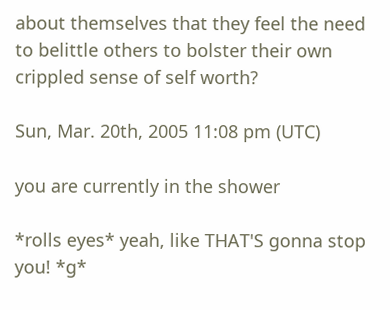about themselves that they feel the need to belittle others to bolster their own crippled sense of self worth?

Sun, Mar. 20th, 2005 11:08 pm (UTC)

you are currently in the shower

*rolls eyes* yeah, like THAT'S gonna stop you! *g*